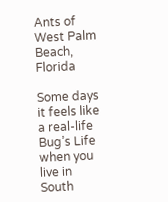Ants of West Palm Beach, Florida

Some days it feels like a real-life Bug’s Life when you live in South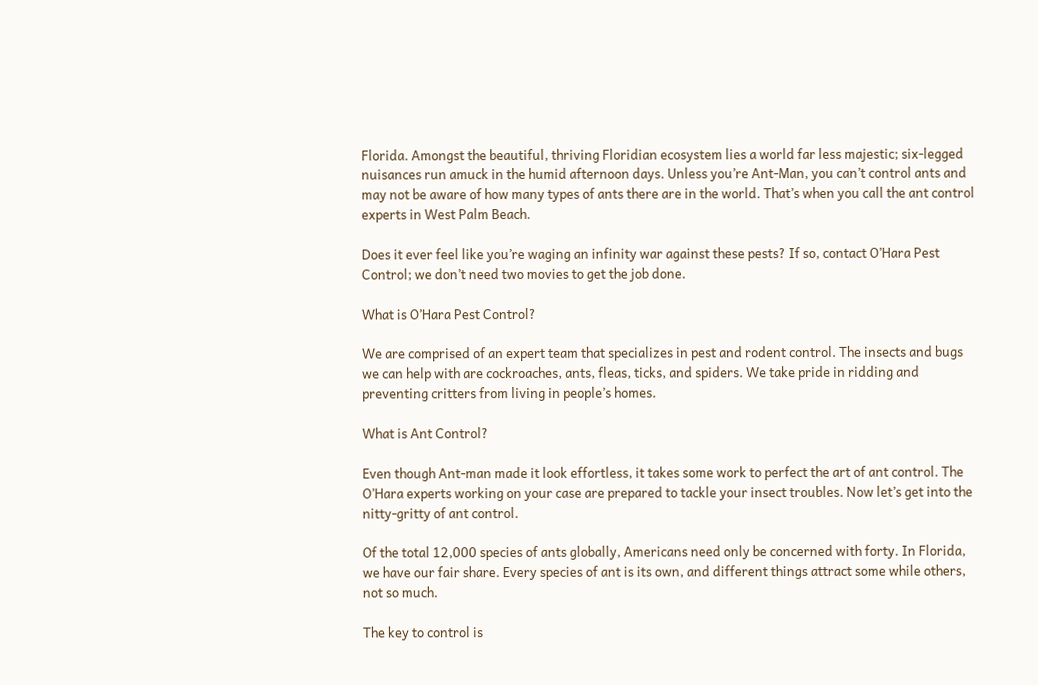Florida. Amongst the beautiful, thriving Floridian ecosystem lies a world far less majestic; six-legged nuisances run amuck in the humid afternoon days. Unless you’re Ant-Man, you can’t control ants and may not be aware of how many types of ants there are in the world. That’s when you call the ant control experts in West Palm Beach.

Does it ever feel like you’re waging an infinity war against these pests? If so, contact O’Hara Pest Control; we don’t need two movies to get the job done.

What is O’Hara Pest Control?

We are comprised of an expert team that specializes in pest and rodent control. The insects and bugs we can help with are cockroaches, ants, fleas, ticks, and spiders. We take pride in ridding and preventing critters from living in people’s homes.

What is Ant Control?

Even though Ant-man made it look effortless, it takes some work to perfect the art of ant control. The O’Hara experts working on your case are prepared to tackle your insect troubles. Now let’s get into the nitty-gritty of ant control.

Of the total 12,000 species of ants globally, Americans need only be concerned with forty. In Florida, we have our fair share. Every species of ant is its own, and different things attract some while others, not so much.

The key to control is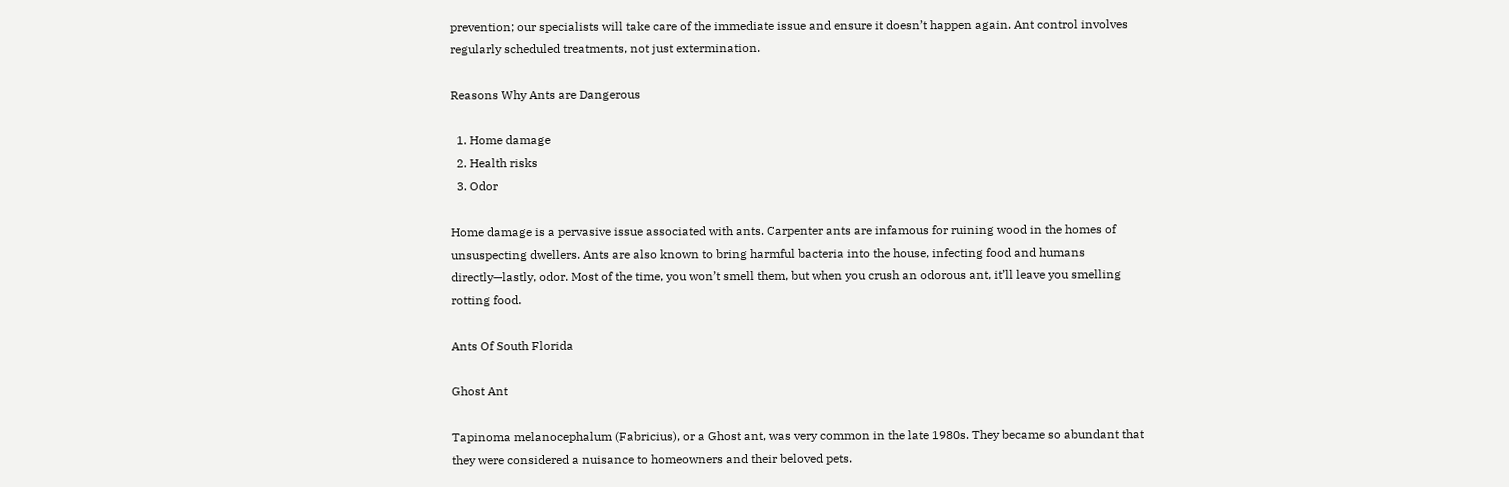prevention; our specialists will take care of the immediate issue and ensure it doesn’t happen again. Ant control involves regularly scheduled treatments, not just extermination.

Reasons Why Ants are Dangerous

  1. Home damage
  2. Health risks
  3. Odor

Home damage is a pervasive issue associated with ants. Carpenter ants are infamous for ruining wood in the homes of unsuspecting dwellers. Ants are also known to bring harmful bacteria into the house, infecting food and humans directly—lastly, odor. Most of the time, you won’t smell them, but when you crush an odorous ant, it’ll leave you smelling rotting food.

Ants Of South Florida

Ghost Ant

Tapinoma melanocephalum (Fabricius), or a Ghost ant, was very common in the late 1980s. They became so abundant that they were considered a nuisance to homeowners and their beloved pets.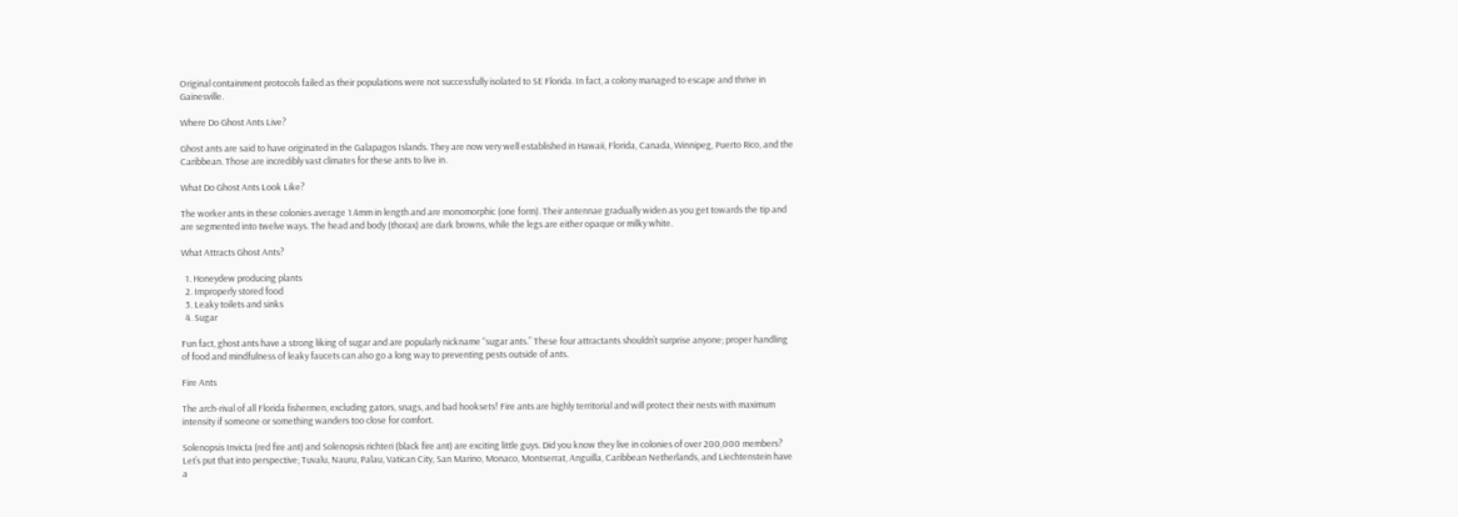Original containment protocols failed as their populations were not successfully isolated to SE Florida. In fact, a colony managed to escape and thrive in Gainesville.

Where Do Ghost Ants Live?

Ghost ants are said to have originated in the Galapagos Islands. They are now very well established in Hawaii, Florida, Canada, Winnipeg, Puerto Rico, and the Caribbean. Those are incredibly vast climates for these ants to live in.

What Do Ghost Ants Look Like?

The worker ants in these colonies average 1.4mm in length and are monomorphic (one form). Their antennae gradually widen as you get towards the tip and are segmented into twelve ways. The head and body (thorax) are dark browns, while the legs are either opaque or milky white.

What Attracts Ghost Ants?

  1. Honeydew producing plants
  2. Improperly stored food
  3. Leaky toilets and sinks
  4. Sugar

Fun fact, ghost ants have a strong liking of sugar and are popularly nickname “sugar ants.” These four attractants shouldn’t surprise anyone; proper handling of food and mindfulness of leaky faucets can also go a long way to preventing pests outside of ants.

Fire Ants

The arch-rival of all Florida fishermen, excluding gators, snags, and bad hooksets! Fire ants are highly territorial and will protect their nests with maximum intensity if someone or something wanders too close for comfort.

Solenopsis Invicta (red fire ant) and Solenopsis richteri (black fire ant) are exciting little guys. Did you know they live in colonies of over 200,000 members? Let’s put that into perspective; Tuvalu, Nauru, Palau, Vatican City, San Marino, Monaco, Montserrat, Anguilla, Caribbean Netherlands, and Liechtenstein have a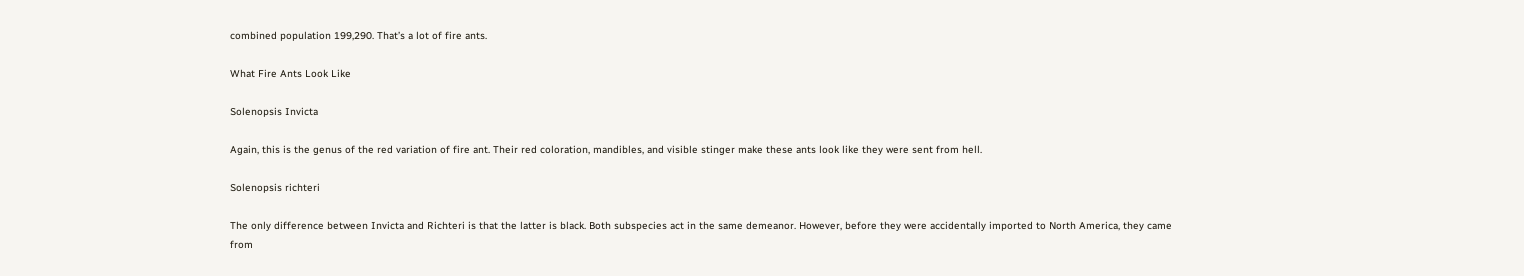combined population 199,290. That’s a lot of fire ants.

What Fire Ants Look Like

Solenopsis Invicta

Again, this is the genus of the red variation of fire ant. Their red coloration, mandibles, and visible stinger make these ants look like they were sent from hell.

Solenopsis richteri

The only difference between Invicta and Richteri is that the latter is black. Both subspecies act in the same demeanor. However, before they were accidentally imported to North America, they came from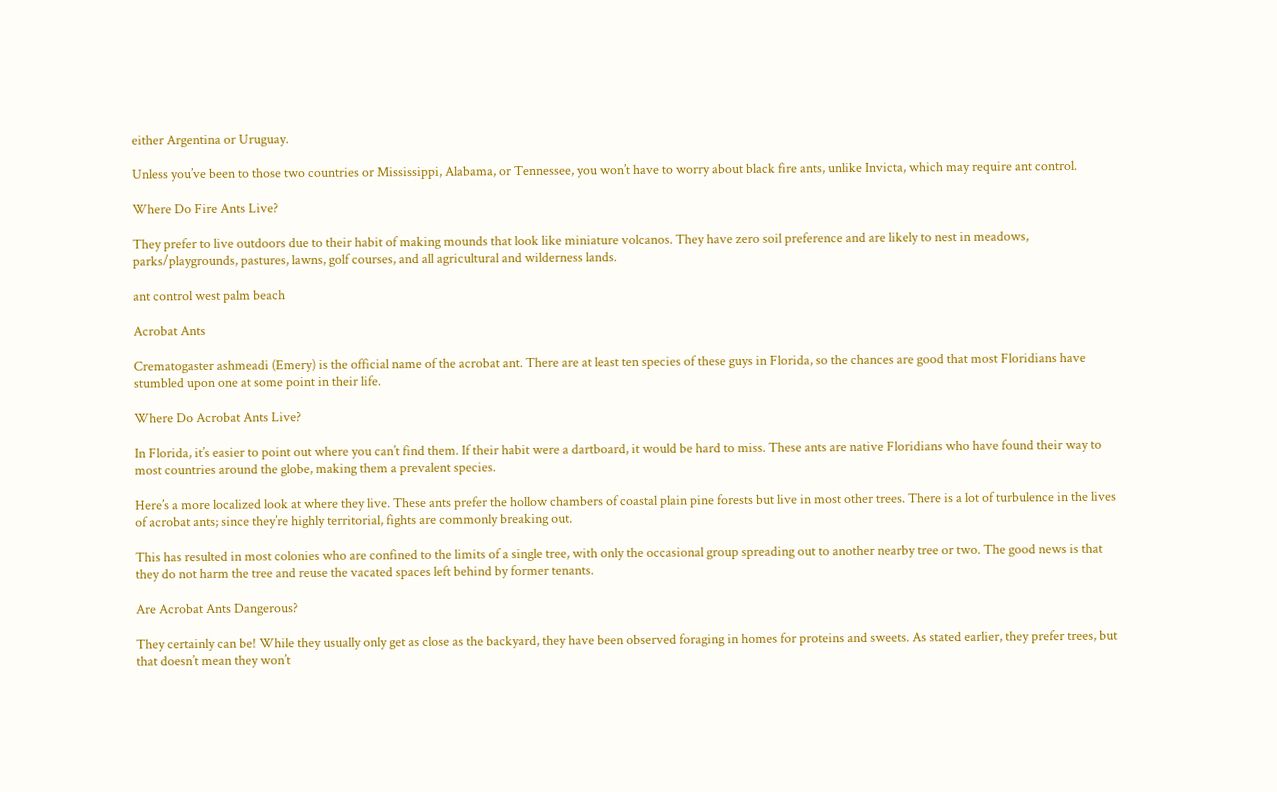either Argentina or Uruguay.

Unless you’ve been to those two countries or Mississippi, Alabama, or Tennessee, you won’t have to worry about black fire ants, unlike Invicta, which may require ant control.

Where Do Fire Ants Live?

They prefer to live outdoors due to their habit of making mounds that look like miniature volcanos. They have zero soil preference and are likely to nest in meadows, parks/playgrounds, pastures, lawns, golf courses, and all agricultural and wilderness lands.

ant control west palm beach

Acrobat Ants

Crematogaster ashmeadi (Emery) is the official name of the acrobat ant. There are at least ten species of these guys in Florida, so the chances are good that most Floridians have stumbled upon one at some point in their life.

Where Do Acrobat Ants Live?

In Florida, it’s easier to point out where you can’t find them. If their habit were a dartboard, it would be hard to miss. These ants are native Floridians who have found their way to most countries around the globe, making them a prevalent species.

Here’s a more localized look at where they live. These ants prefer the hollow chambers of coastal plain pine forests but live in most other trees. There is a lot of turbulence in the lives of acrobat ants; since they’re highly territorial, fights are commonly breaking out.

This has resulted in most colonies who are confined to the limits of a single tree, with only the occasional group spreading out to another nearby tree or two. The good news is that they do not harm the tree and reuse the vacated spaces left behind by former tenants.

Are Acrobat Ants Dangerous?

They certainly can be! While they usually only get as close as the backyard, they have been observed foraging in homes for proteins and sweets. As stated earlier, they prefer trees, but that doesn’t mean they won’t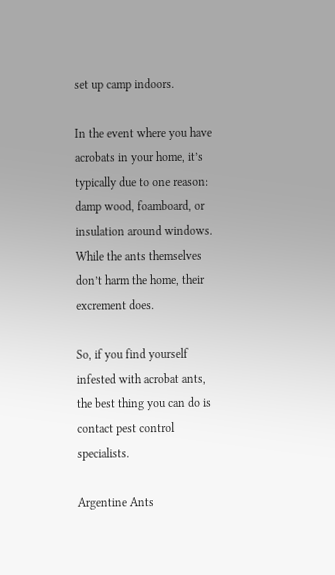set up camp indoors.

In the event where you have acrobats in your home, it’s typically due to one reason: damp wood, foamboard, or insulation around windows. While the ants themselves don’t harm the home, their excrement does.

So, if you find yourself infested with acrobat ants, the best thing you can do is contact pest control specialists.

Argentine Ants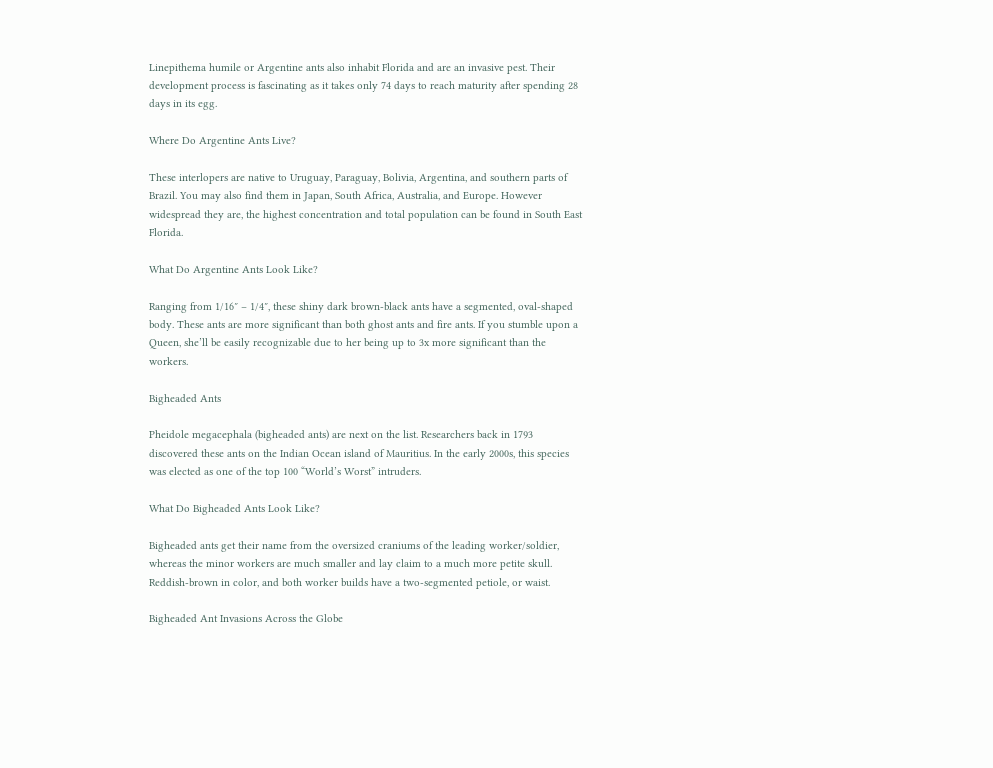Linepithema humile or Argentine ants also inhabit Florida and are an invasive pest. Their development process is fascinating as it takes only 74 days to reach maturity after spending 28 days in its egg.

Where Do Argentine Ants Live?

These interlopers are native to Uruguay, Paraguay, Bolivia, Argentina, and southern parts of Brazil. You may also find them in Japan, South Africa, Australia, and Europe. However widespread they are, the highest concentration and total population can be found in South East Florida.

What Do Argentine Ants Look Like?

Ranging from 1/16″ – 1/4″, these shiny dark brown-black ants have a segmented, oval-shaped body. These ants are more significant than both ghost ants and fire ants. If you stumble upon a Queen, she’ll be easily recognizable due to her being up to 3x more significant than the workers.

Bigheaded Ants

Pheidole megacephala (bigheaded ants) are next on the list. Researchers back in 1793 discovered these ants on the Indian Ocean island of Mauritius. In the early 2000s, this species was elected as one of the top 100 “World’s Worst” intruders.

What Do Bigheaded Ants Look Like?

Bigheaded ants get their name from the oversized craniums of the leading worker/soldier, whereas the minor workers are much smaller and lay claim to a much more petite skull. Reddish-brown in color, and both worker builds have a two-segmented petiole, or waist.

Bigheaded Ant Invasions Across the Globe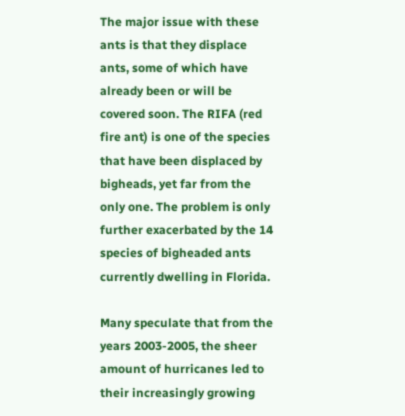The major issue with these ants is that they displace ants, some of which have already been or will be covered soon. The RIFA (red fire ant) is one of the species that have been displaced by bigheads, yet far from the only one. The problem is only further exacerbated by the 14 species of bigheaded ants currently dwelling in Florida.

Many speculate that from the years 2003-2005, the sheer amount of hurricanes led to their increasingly growing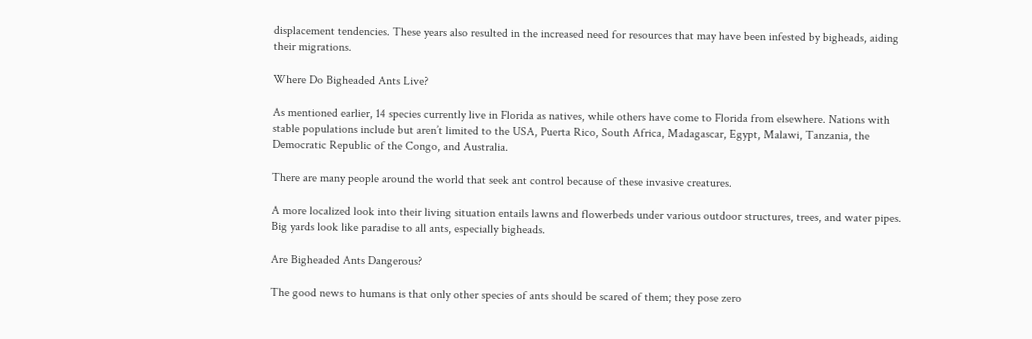displacement tendencies. These years also resulted in the increased need for resources that may have been infested by bigheads, aiding their migrations.

Where Do Bigheaded Ants Live?

As mentioned earlier, 14 species currently live in Florida as natives, while others have come to Florida from elsewhere. Nations with stable populations include but aren’t limited to the USA, Puerta Rico, South Africa, Madagascar, Egypt, Malawi, Tanzania, the Democratic Republic of the Congo, and Australia.

There are many people around the world that seek ant control because of these invasive creatures.

A more localized look into their living situation entails lawns and flowerbeds under various outdoor structures, trees, and water pipes. Big yards look like paradise to all ants, especially bigheads.

Are Bigheaded Ants Dangerous?

The good news to humans is that only other species of ants should be scared of them; they pose zero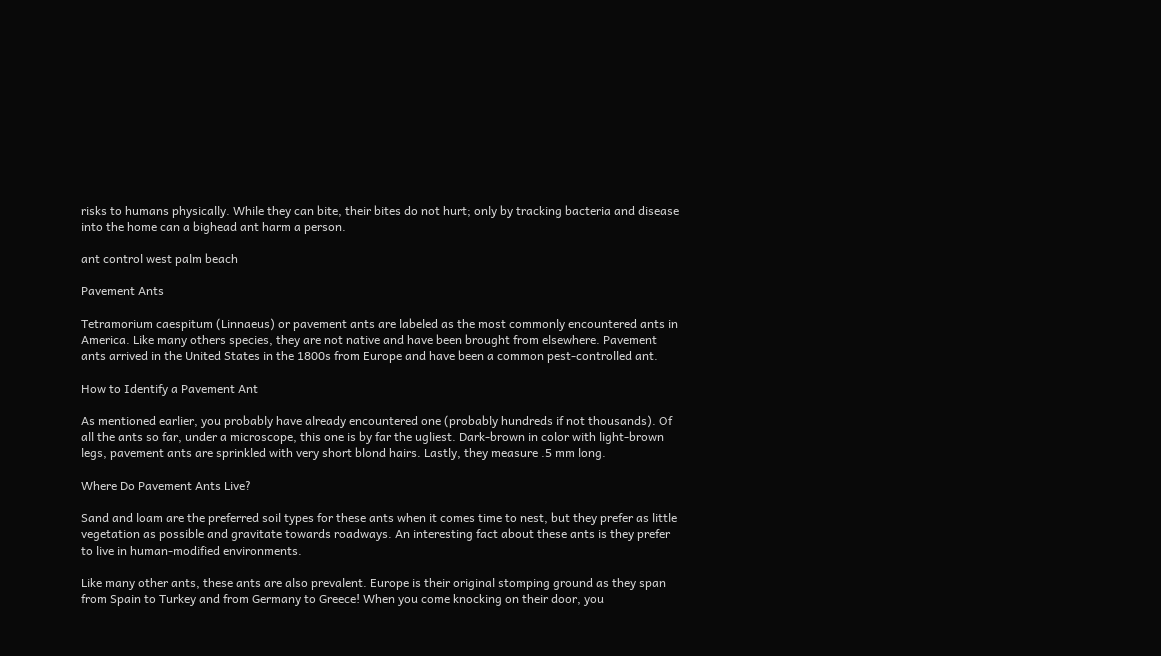risks to humans physically. While they can bite, their bites do not hurt; only by tracking bacteria and disease into the home can a bighead ant harm a person.

ant control west palm beach

Pavement Ants

Tetramorium caespitum (Linnaeus) or pavement ants are labeled as the most commonly encountered ants in America. Like many others species, they are not native and have been brought from elsewhere. Pavement ants arrived in the United States in the 1800s from Europe and have been a common pest-controlled ant.

How to Identify a Pavement Ant

As mentioned earlier, you probably have already encountered one (probably hundreds if not thousands). Of all the ants so far, under a microscope, this one is by far the ugliest. Dark-brown in color with light-brown legs, pavement ants are sprinkled with very short blond hairs. Lastly, they measure .5 mm long.

Where Do Pavement Ants Live?

Sand and loam are the preferred soil types for these ants when it comes time to nest, but they prefer as little vegetation as possible and gravitate towards roadways. An interesting fact about these ants is they prefer to live in human-modified environments.

Like many other ants, these ants are also prevalent. Europe is their original stomping ground as they span from Spain to Turkey and from Germany to Greece! When you come knocking on their door, you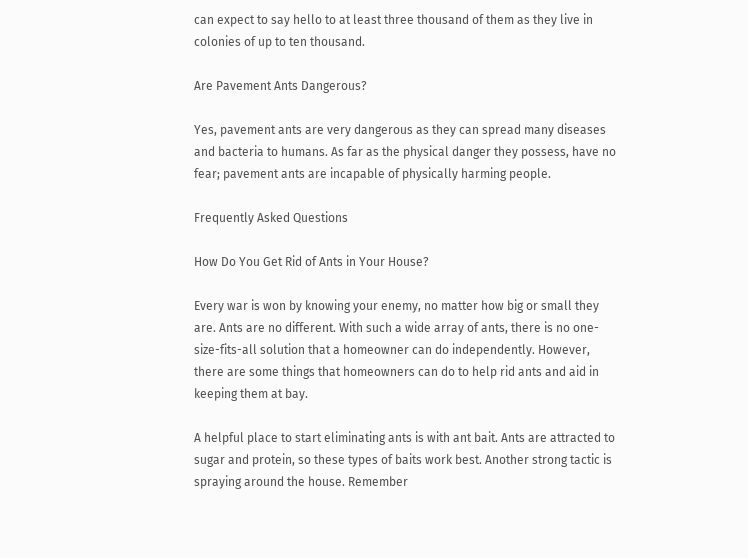can expect to say hello to at least three thousand of them as they live in colonies of up to ten thousand.

Are Pavement Ants Dangerous?

Yes, pavement ants are very dangerous as they can spread many diseases and bacteria to humans. As far as the physical danger they possess, have no fear; pavement ants are incapable of physically harming people.

Frequently Asked Questions

How Do You Get Rid of Ants in Your House?

Every war is won by knowing your enemy, no matter how big or small they are. Ants are no different. With such a wide array of ants, there is no one-size-fits-all solution that a homeowner can do independently. However, there are some things that homeowners can do to help rid ants and aid in keeping them at bay.

A helpful place to start eliminating ants is with ant bait. Ants are attracted to sugar and protein, so these types of baits work best. Another strong tactic is spraying around the house. Remember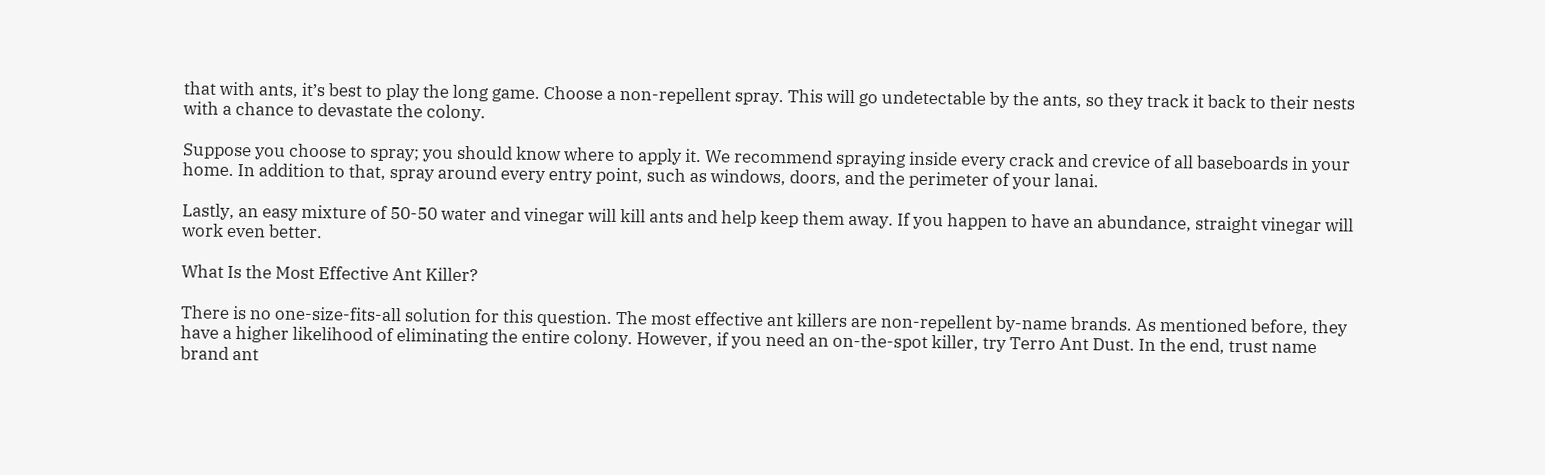that with ants, it’s best to play the long game. Choose a non-repellent spray. This will go undetectable by the ants, so they track it back to their nests with a chance to devastate the colony.

Suppose you choose to spray; you should know where to apply it. We recommend spraying inside every crack and crevice of all baseboards in your home. In addition to that, spray around every entry point, such as windows, doors, and the perimeter of your lanai.

Lastly, an easy mixture of 50-50 water and vinegar will kill ants and help keep them away. If you happen to have an abundance, straight vinegar will work even better.

What Is the Most Effective Ant Killer?

There is no one-size-fits-all solution for this question. The most effective ant killers are non-repellent by-name brands. As mentioned before, they have a higher likelihood of eliminating the entire colony. However, if you need an on-the-spot killer, try Terro Ant Dust. In the end, trust name brand ant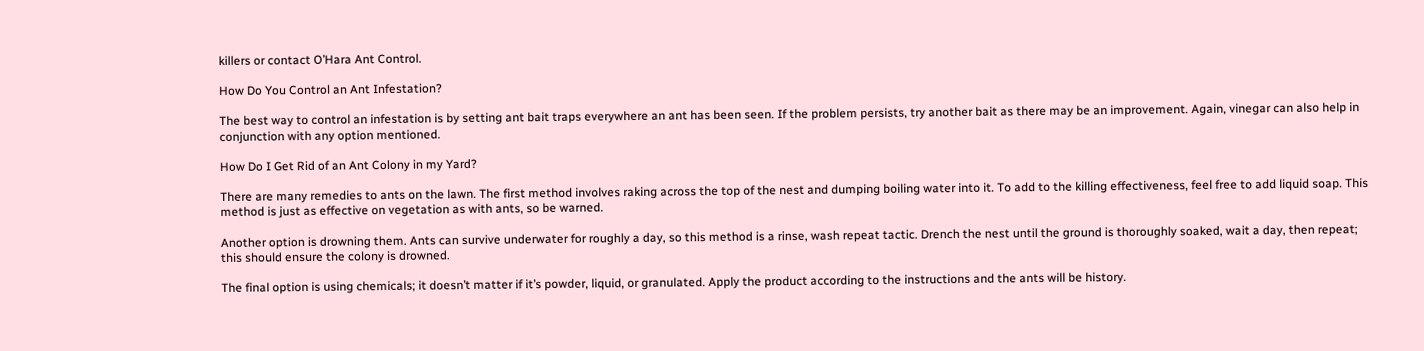killers or contact O’Hara Ant Control.

How Do You Control an Ant Infestation?

The best way to control an infestation is by setting ant bait traps everywhere an ant has been seen. If the problem persists, try another bait as there may be an improvement. Again, vinegar can also help in conjunction with any option mentioned.

How Do I Get Rid of an Ant Colony in my Yard?

There are many remedies to ants on the lawn. The first method involves raking across the top of the nest and dumping boiling water into it. To add to the killing effectiveness, feel free to add liquid soap. This method is just as effective on vegetation as with ants, so be warned.

Another option is drowning them. Ants can survive underwater for roughly a day, so this method is a rinse, wash repeat tactic. Drench the nest until the ground is thoroughly soaked, wait a day, then repeat; this should ensure the colony is drowned.

The final option is using chemicals; it doesn’t matter if it’s powder, liquid, or granulated. Apply the product according to the instructions and the ants will be history.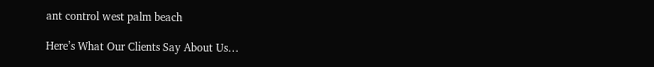ant control west palm beach

Here’s What Our Clients Say About Us…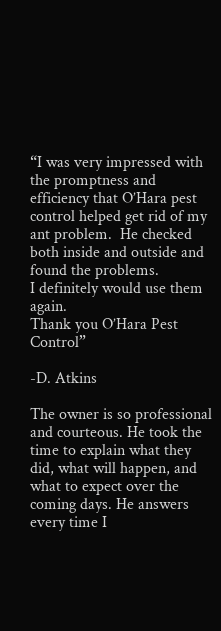“I was very impressed with the promptness and efficiency that O’Hara pest control helped get rid of my ant problem.  He checked both inside and outside and found the problems.
I definitely would use them again.
Thank you O’Hara Pest Control”

-D. Atkins

The owner is so professional and courteous. He took the time to explain what they did, what will happen, and what to expect over the coming days. He answers every time I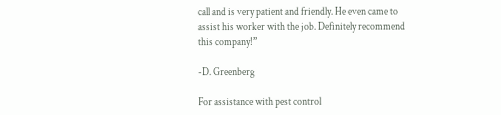call and is very patient and friendly. He even came to assist his worker with the job. Definitely recommend this company!”

-D. Greenberg

For assistance with pest control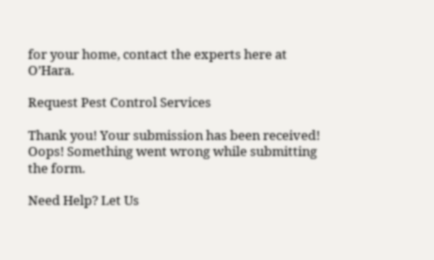for your home, contact the experts here at O’Hara.

Request Pest Control Services

Thank you! Your submission has been received!
Oops! Something went wrong while submitting the form.

Need Help? Let Us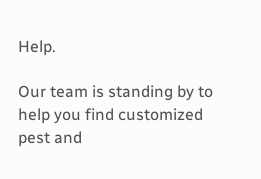Help.

Our team is standing by to help you find customized pest and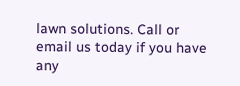lawn solutions. Call or email us today if you have any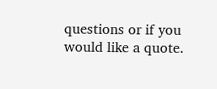questions or if you would like a quote.